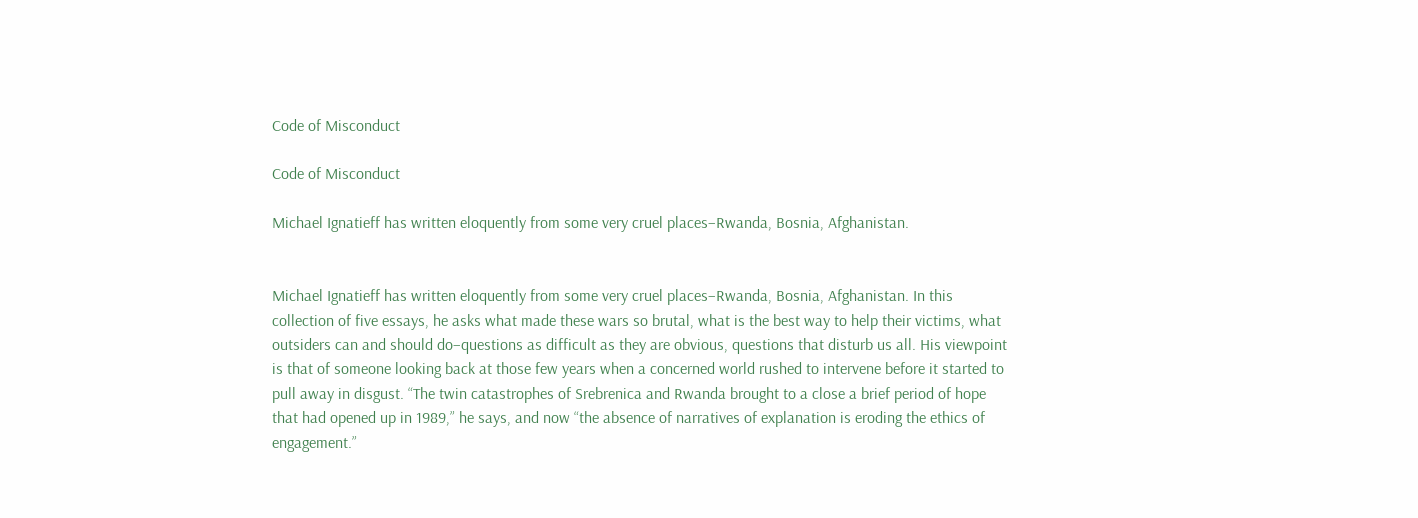Code of Misconduct

Code of Misconduct

Michael Ignatieff has written eloquently from some very cruel places–Rwanda, Bosnia, Afghanistan.


Michael Ignatieff has written eloquently from some very cruel places–Rwanda, Bosnia, Afghanistan. In this collection of five essays, he asks what made these wars so brutal, what is the best way to help their victims, what outsiders can and should do–questions as difficult as they are obvious, questions that disturb us all. His viewpoint is that of someone looking back at those few years when a concerned world rushed to intervene before it started to pull away in disgust. “The twin catastrophes of Srebrenica and Rwanda brought to a close a brief period of hope that had opened up in 1989,” he says, and now “the absence of narratives of explanation is eroding the ethics of engagement.”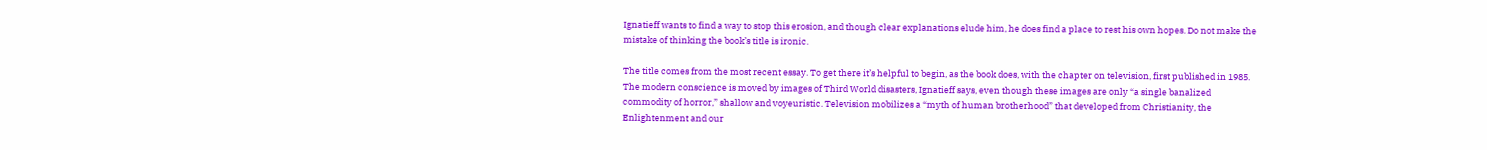Ignatieff wants to find a way to stop this erosion, and though clear explanations elude him, he does find a place to rest his own hopes. Do not make the mistake of thinking the book’s title is ironic.

The title comes from the most recent essay. To get there it’s helpful to begin, as the book does, with the chapter on television, first published in 1985. The modern conscience is moved by images of Third World disasters, Ignatieff says, even though these images are only “a single banalized commodity of horror,” shallow and voyeuristic. Television mobilizes a “myth of human brotherhood” that developed from Christianity, the Enlightenment and our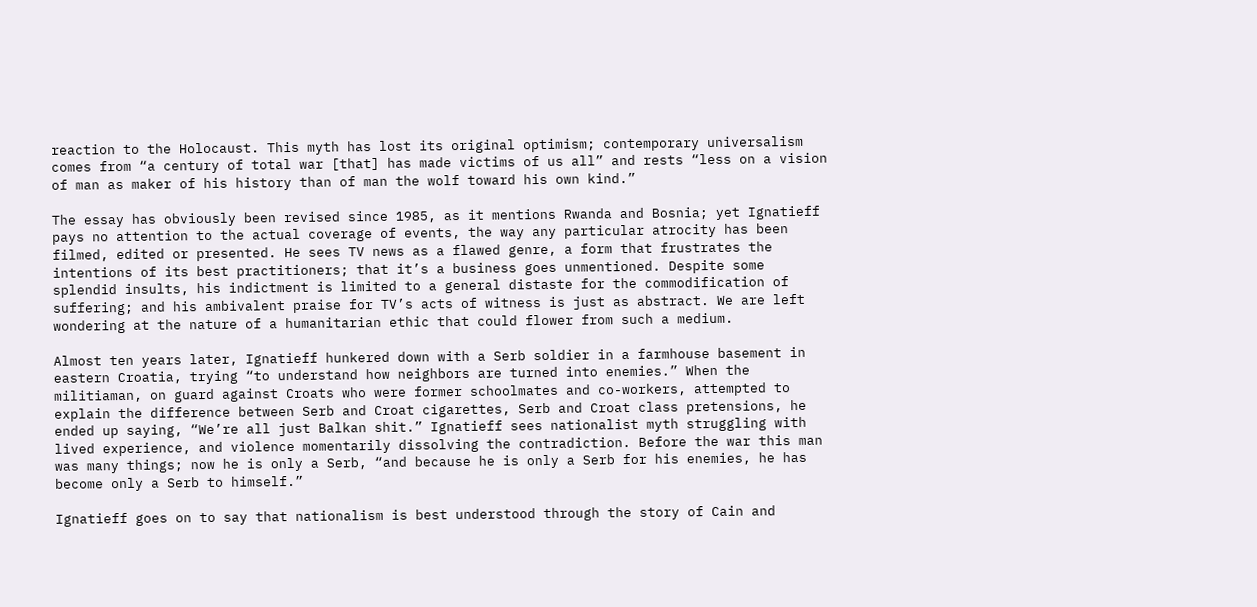reaction to the Holocaust. This myth has lost its original optimism; contemporary universalism comes from “a century of total war [that] has made victims of us all” and rests “less on a vision of man as maker of his history than of man the wolf toward his own kind.”

The essay has obviously been revised since 1985, as it mentions Rwanda and Bosnia; yet Ignatieff pays no attention to the actual coverage of events, the way any particular atrocity has been filmed, edited or presented. He sees TV news as a flawed genre, a form that frustrates the intentions of its best practitioners; that it’s a business goes unmentioned. Despite some splendid insults, his indictment is limited to a general distaste for the commodification of suffering; and his ambivalent praise for TV’s acts of witness is just as abstract. We are left wondering at the nature of a humanitarian ethic that could flower from such a medium.

Almost ten years later, Ignatieff hunkered down with a Serb soldier in a farmhouse basement in eastern Croatia, trying “to understand how neighbors are turned into enemies.” When the militiaman, on guard against Croats who were former schoolmates and co-workers, attempted to explain the difference between Serb and Croat cigarettes, Serb and Croat class pretensions, he ended up saying, “We’re all just Balkan shit.” Ignatieff sees nationalist myth struggling with lived experience, and violence momentarily dissolving the contradiction. Before the war this man was many things; now he is only a Serb, “and because he is only a Serb for his enemies, he has become only a Serb to himself.”

Ignatieff goes on to say that nationalism is best understood through the story of Cain and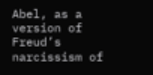Abel, as a version of Freud’s narcissism of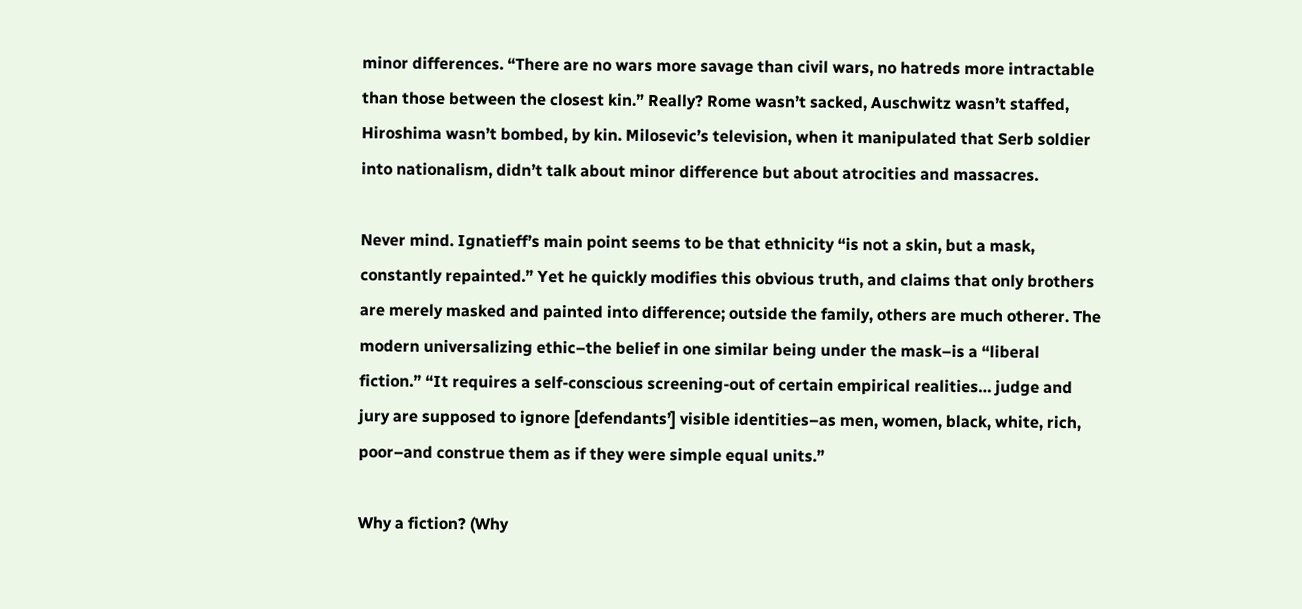minor differences. “There are no wars more savage than civil wars, no hatreds more intractable than those between the closest kin.” Really? Rome wasn’t sacked, Auschwitz wasn’t staffed, Hiroshima wasn’t bombed, by kin. Milosevic’s television, when it manipulated that Serb soldier into nationalism, didn’t talk about minor difference but about atrocities and massacres.

Never mind. Ignatieff’s main point seems to be that ethnicity “is not a skin, but a mask, constantly repainted.” Yet he quickly modifies this obvious truth, and claims that only brothers are merely masked and painted into difference; outside the family, others are much otherer. The modern universalizing ethic–the belief in one similar being under the mask–is a “liberal fiction.” “It requires a self-conscious screening-out of certain empirical realities… judge and jury are supposed to ignore [defendants’] visible identities–as men, women, black, white, rich, poor–and construe them as if they were simple equal units.”

Why a fiction? (Why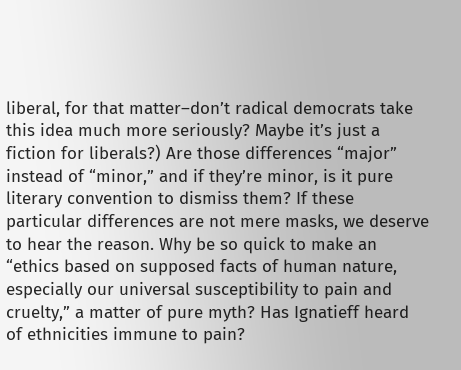liberal, for that matter–don’t radical democrats take this idea much more seriously? Maybe it’s just a fiction for liberals?) Are those differences “major” instead of “minor,” and if they’re minor, is it pure literary convention to dismiss them? If these particular differences are not mere masks, we deserve to hear the reason. Why be so quick to make an “ethics based on supposed facts of human nature, especially our universal susceptibility to pain and cruelty,” a matter of pure myth? Has Ignatieff heard of ethnicities immune to pain?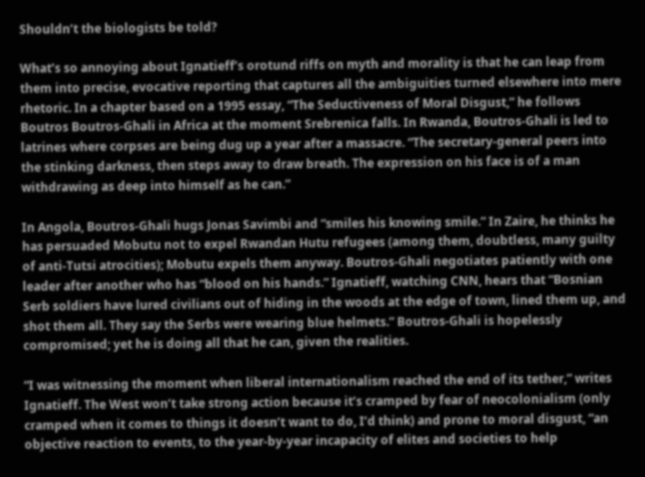Shouldn’t the biologists be told?

What’s so annoying about Ignatieff’s orotund riffs on myth and morality is that he can leap from them into precise, evocative reporting that captures all the ambiguities turned elsewhere into mere rhetoric. In a chapter based on a 1995 essay, “The Seductiveness of Moral Disgust,” he follows Boutros Boutros-Ghali in Africa at the moment Srebrenica falls. In Rwanda, Boutros-Ghali is led to latrines where corpses are being dug up a year after a massacre. “The secretary-general peers into the stinking darkness, then steps away to draw breath. The expression on his face is of a man withdrawing as deep into himself as he can.”

In Angola, Boutros-Ghali hugs Jonas Savimbi and “smiles his knowing smile.” In Zaire, he thinks he has persuaded Mobutu not to expel Rwandan Hutu refugees (among them, doubtless, many guilty of anti-Tutsi atrocities); Mobutu expels them anyway. Boutros-Ghali negotiates patiently with one leader after another who has “blood on his hands.” Ignatieff, watching CNN, hears that “Bosnian Serb soldiers have lured civilians out of hiding in the woods at the edge of town, lined them up, and shot them all. They say the Serbs were wearing blue helmets.” Boutros-Ghali is hopelessly compromised; yet he is doing all that he can, given the realities.

“I was witnessing the moment when liberal internationalism reached the end of its tether,” writes Ignatieff. The West won’t take strong action because it’s cramped by fear of neocolonialism (only cramped when it comes to things it doesn’t want to do, I’d think) and prone to moral disgust, “an objective reaction to events, to the year-by-year incapacity of elites and societies to help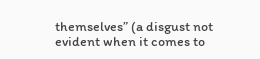themselves” (a disgust not evident when it comes to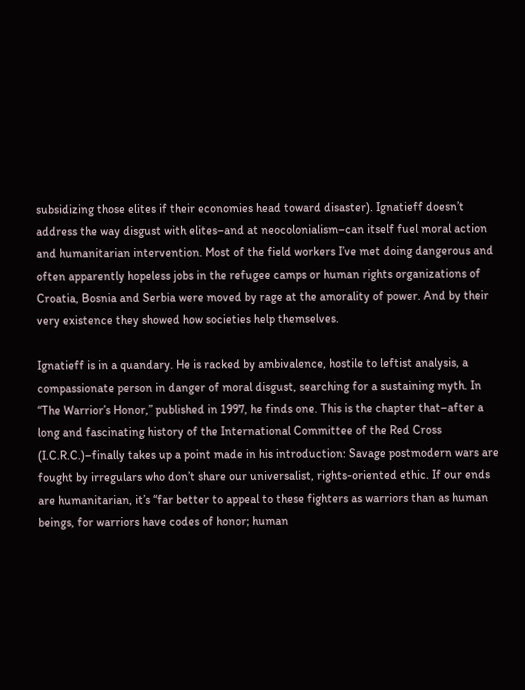subsidizing those elites if their economies head toward disaster). Ignatieff doesn’t address the way disgust with elites–and at neocolonialism–can itself fuel moral action and humanitarian intervention. Most of the field workers I’ve met doing dangerous and often apparently hopeless jobs in the refugee camps or human rights organizations of Croatia, Bosnia and Serbia were moved by rage at the amorality of power. And by their very existence they showed how societies help themselves.

Ignatieff is in a quandary. He is racked by ambivalence, hostile to leftist analysis, a compassionate person in danger of moral disgust, searching for a sustaining myth. In “The Warrior’s Honor,” published in 1997, he finds one. This is the chapter that–after a long and fascinating history of the International Committee of the Red Cross (I.C.R.C.)–finally takes up a point made in his introduction: Savage postmodern wars are fought by irregulars who don’t share our universalist, rights-oriented ethic. If our ends are humanitarian, it’s “far better to appeal to these fighters as warriors than as human beings, for warriors have codes of honor; human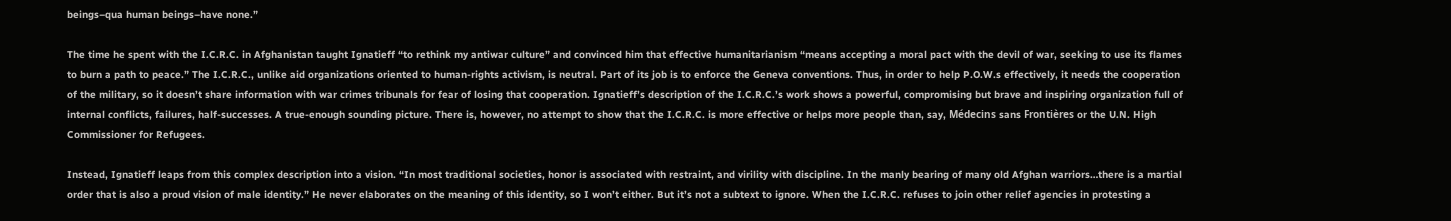beings–qua human beings–have none.”

The time he spent with the I.C.R.C. in Afghanistan taught Ignatieff “to rethink my antiwar culture” and convinced him that effective humanitarianism “means accepting a moral pact with the devil of war, seeking to use its flames to burn a path to peace.” The I.C.R.C., unlike aid organizations oriented to human-rights activism, is neutral. Part of its job is to enforce the Geneva conventions. Thus, in order to help P.O.W.s effectively, it needs the cooperation of the military, so it doesn’t share information with war crimes tribunals for fear of losing that cooperation. Ignatieff’s description of the I.C.R.C.’s work shows a powerful, compromising but brave and inspiring organization full of internal conflicts, failures, half-successes. A true-enough sounding picture. There is, however, no attempt to show that the I.C.R.C. is more effective or helps more people than, say, Médecins sans Frontières or the U.N. High Commissioner for Refugees.

Instead, Ignatieff leaps from this complex description into a vision. “In most traditional societies, honor is associated with restraint, and virility with discipline. In the manly bearing of many old Afghan warriors…there is a martial order that is also a proud vision of male identity.” He never elaborates on the meaning of this identity, so I won’t either. But it’s not a subtext to ignore. When the I.C.R.C. refuses to join other relief agencies in protesting a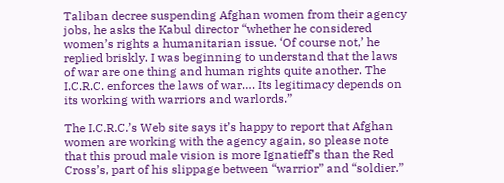Taliban decree suspending Afghan women from their agency jobs, he asks the Kabul director “whether he considered women’s rights a humanitarian issue. ‘Of course not,’ he replied briskly. I was beginning to understand that the laws of war are one thing and human rights quite another. The I.C.R.C. enforces the laws of war…. Its legitimacy depends on its working with warriors and warlords.”

The I.C.R.C.’s Web site says it’s happy to report that Afghan women are working with the agency again, so please note that this proud male vision is more Ignatieff’s than the Red Cross’s, part of his slippage between “warrior” and “soldier.”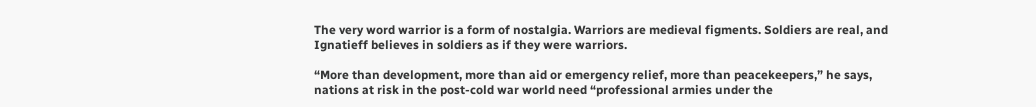The very word warrior is a form of nostalgia. Warriors are medieval figments. Soldiers are real, and Ignatieff believes in soldiers as if they were warriors.

“More than development, more than aid or emergency relief, more than peacekeepers,” he says, nations at risk in the post-cold war world need “professional armies under the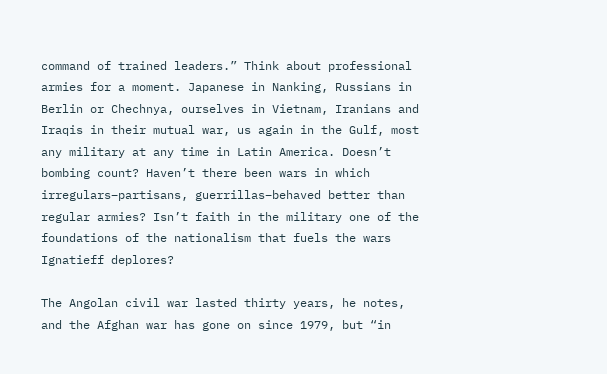command of trained leaders.” Think about professional armies for a moment. Japanese in Nanking, Russians in Berlin or Chechnya, ourselves in Vietnam, Iranians and Iraqis in their mutual war, us again in the Gulf, most any military at any time in Latin America. Doesn’t bombing count? Haven’t there been wars in which irregulars–partisans, guerrillas–behaved better than regular armies? Isn’t faith in the military one of the foundations of the nationalism that fuels the wars Ignatieff deplores?

The Angolan civil war lasted thirty years, he notes, and the Afghan war has gone on since 1979, but “in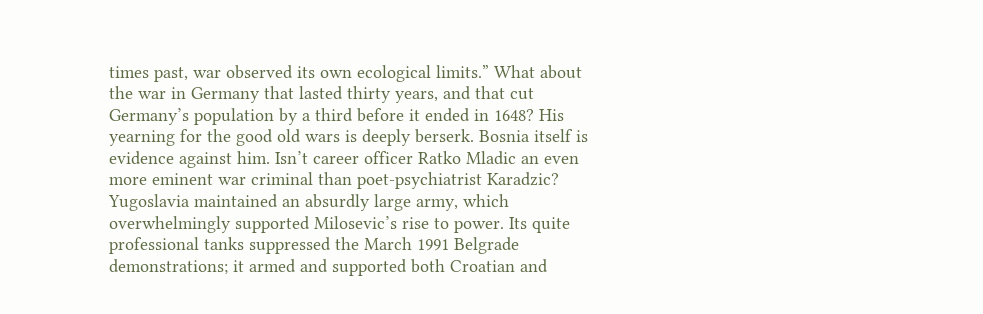times past, war observed its own ecological limits.” What about the war in Germany that lasted thirty years, and that cut Germany’s population by a third before it ended in 1648? His yearning for the good old wars is deeply berserk. Bosnia itself is evidence against him. Isn’t career officer Ratko Mladic an even more eminent war criminal than poet-psychiatrist Karadzic? Yugoslavia maintained an absurdly large army, which overwhelmingly supported Milosevic’s rise to power. Its quite professional tanks suppressed the March 1991 Belgrade demonstrations; it armed and supported both Croatian and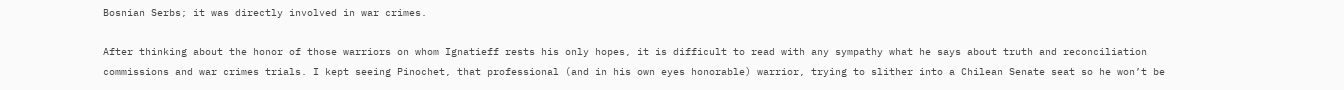Bosnian Serbs; it was directly involved in war crimes.

After thinking about the honor of those warriors on whom Ignatieff rests his only hopes, it is difficult to read with any sympathy what he says about truth and reconciliation commissions and war crimes trials. I kept seeing Pinochet, that professional (and in his own eyes honorable) warrior, trying to slither into a Chilean Senate seat so he won’t be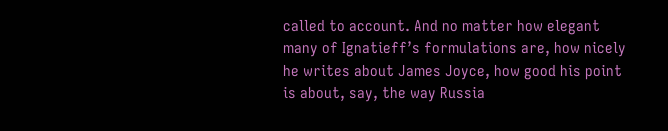called to account. And no matter how elegant many of Ignatieff’s formulations are, how nicely he writes about James Joyce, how good his point is about, say, the way Russia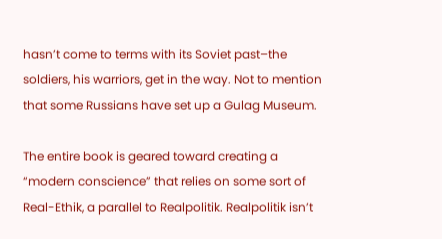hasn’t come to terms with its Soviet past–the soldiers, his warriors, get in the way. Not to mention that some Russians have set up a Gulag Museum.

The entire book is geared toward creating a “modern conscience” that relies on some sort of Real-Ethik, a parallel to Realpolitik. Realpolitik isn’t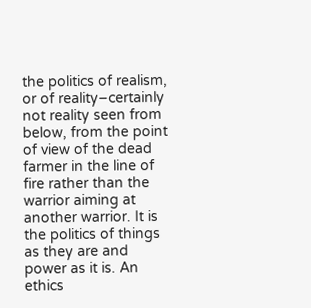the politics of realism, or of reality–certainly not reality seen from below, from the point of view of the dead farmer in the line of fire rather than the warrior aiming at another warrior. It is the politics of things as they are and power as it is. An ethics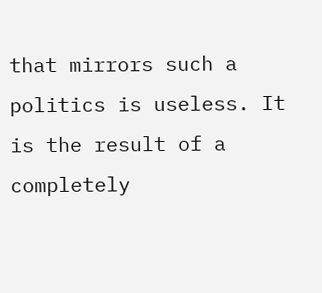that mirrors such a politics is useless. It is the result of a completely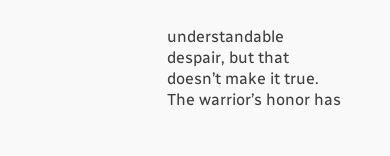understandable despair, but that doesn’t make it true. The warrior’s honor has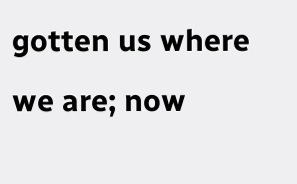gotten us where we are; now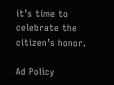it’s time to celebrate the citizen’s honor.

Ad Policy